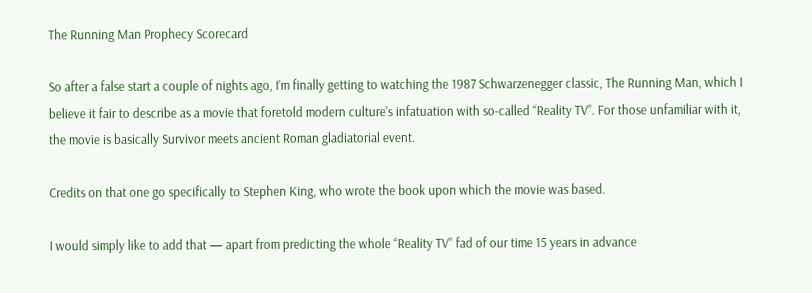The Running Man Prophecy Scorecard

So after a false start a couple of nights ago, I’m finally getting to watching the 1987 Schwarzenegger classic, The Running Man, which I believe it fair to describe as a movie that foretold modern culture’s infatuation with so-called “Reality TV”. For those unfamiliar with it, the movie is basically Survivor meets ancient Roman gladiatorial event.

Credits on that one go specifically to Stephen King, who wrote the book upon which the movie was based.

I would simply like to add that — apart from predicting the whole “Reality TV” fad of our time 15 years in advance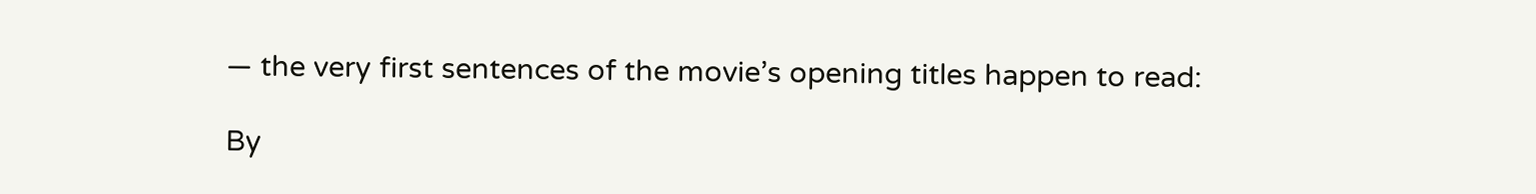— the very first sentences of the movie’s opening titles happen to read:

By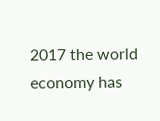2017 the world economy has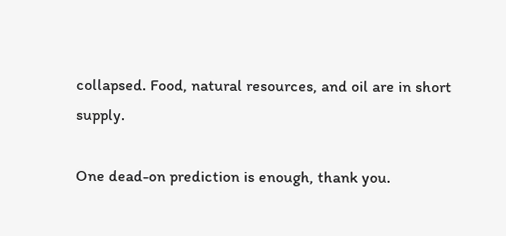collapsed. Food, natural resources, and oil are in short supply.

One dead-on prediction is enough, thank you.